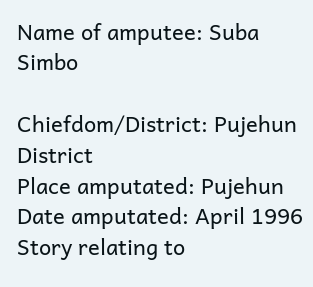Name of amputee: Suba Simbo

Chiefdom/District: Pujehun District
Place amputated: Pujehun
Date amputated: April 1996
Story relating to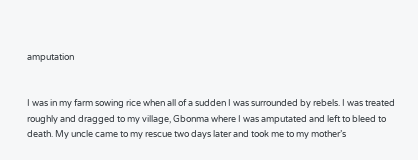amputation


I was in my farm sowing rice when all of a sudden I was surrounded by rebels. I was treated roughly and dragged to my village, Gbonma where I was amputated and left to bleed to death. My uncle came to my rescue two days later and took me to my mother’s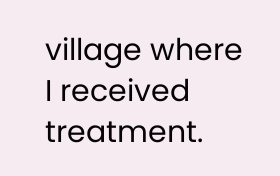village where I received treatment.